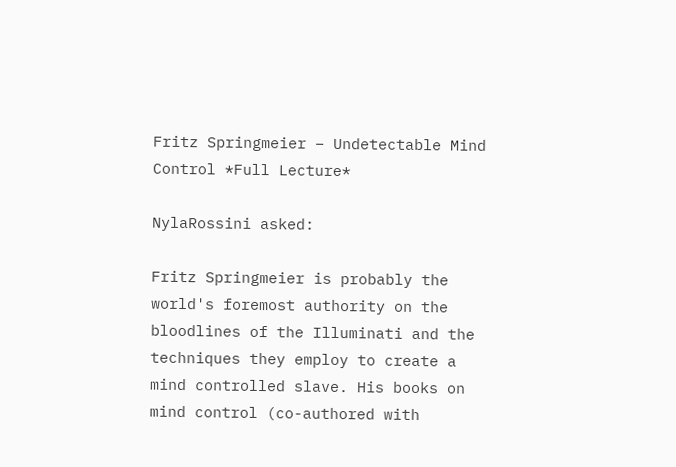Fritz Springmeier – Undetectable Mind Control *Full Lecture*

NylaRossini asked:

Fritz Springmeier is probably the world's foremost authority on the bloodlines of the Illuminati and the techniques they employ to create a mind controlled slave. His books on mind control (co-authored with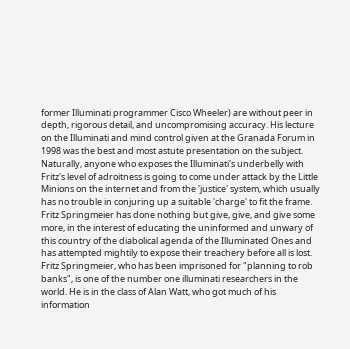former Illuminati programmer Cisco Wheeler) are without peer in depth, rigorous detail, and uncompromising accuracy. His lecture on the Illuminati and mind control given at the Granada Forum in 1998 was the best and most astute presentation on the subject. Naturally, anyone who exposes the Illuminati's underbelly with Fritz's level of adroitness is going to come under attack by the Little Minions on the internet and from the 'justice' system, which usually has no trouble in conjuring up a suitable 'charge' to fit the frame. Fritz Springmeier has done nothing but give, give, and give some more, in the interest of educating the uninformed and unwary of this country of the diabolical agenda of the Illuminated Ones and has attempted mightily to expose their treachery before all is lost. Fritz Springmeier, who has been imprisoned for "planning to rob banks", is one of the number one illuminati researchers in the world. He is in the class of Alan Watt, who got much of his information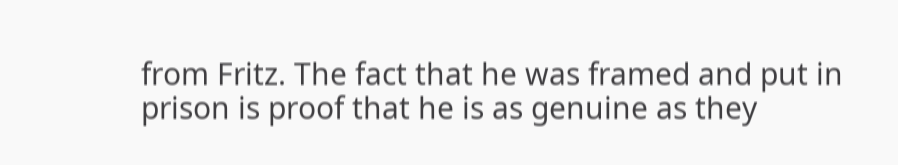from Fritz. The fact that he was framed and put in prison is proof that he is as genuine as they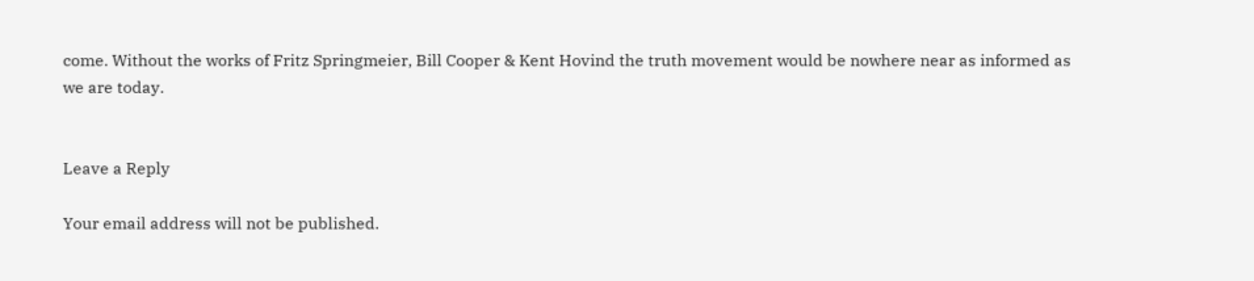come. Without the works of Fritz Springmeier, Bill Cooper & Kent Hovind the truth movement would be nowhere near as informed as we are today.


Leave a Reply

Your email address will not be published.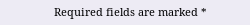Required fields are marked *